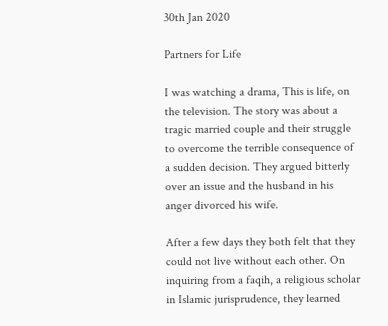30th Jan 2020

Partners for Life

I was watching a drama, This is life, on the television. The story was about a tragic married couple and their struggle to overcome the terrible consequence of a sudden decision. They argued bitterly over an issue and the husband in his anger divorced his wife.

After a few days they both felt that they could not live without each other. On inquiring from a faqih, a religious scholar in Islamic jurisprudence, they learned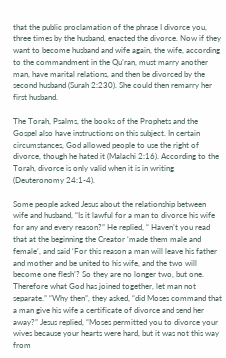that the public proclamation of the phrase I divorce you, three times by the husband, enacted the divorce. Now if they want to become husband and wife again, the wife, according to the commandment in the Qu’ran, must marry another man, have marital relations, and then be divorced by the second husband (Surah 2:230). She could then remarry her first husband.

The Torah, Psalms, the books of the Prophets and the Gospel also have instructions on this subject. In certain circumstances, God allowed people to use the right of divorce, though he hated it (Malachi 2:16). According to the Torah, divorce is only valid when it is in writing (Deuteronomy 24:1-4).

Some people asked Jesus about the relationship between wife and husband, “Is it lawful for a man to divorce his wife for any and every reason?” He replied, “ Haven’t you read that at the beginning the Creator ‘made them male and female’, and said ‘For this reason a man will leave his father and mother and be united to his wife, and the two will become one flesh’? So they are no longer two, but one. Therefore what God has joined together, let man not separate.” “Why then”, they asked, “did Moses command that a man give his wife a certificate of divorce and send her away?” Jesus replied, “Moses permitted you to divorce your wives because your hearts were hard, but it was not this way from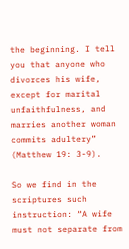the beginning. I tell you that anyone who divorces his wife, except for marital unfaithfulness, and marries another woman commits adultery” (Matthew 19: 3-9).

So we find in the scriptures such instruction: “A wife must not separate from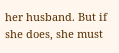her husband. But if she does, she must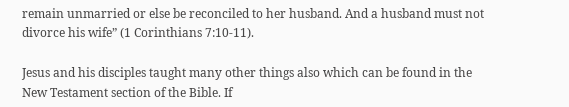remain unmarried or else be reconciled to her husband. And a husband must not divorce his wife” (1 Corinthians 7:10-11).

Jesus and his disciples taught many other things also which can be found in the New Testament section of the Bible. If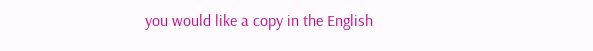you would like a copy in the English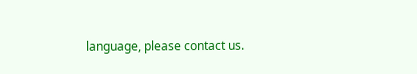language, please contact us.